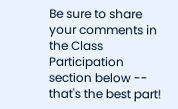Be sure to share your comments in the Class Participation section below -- that's the best part!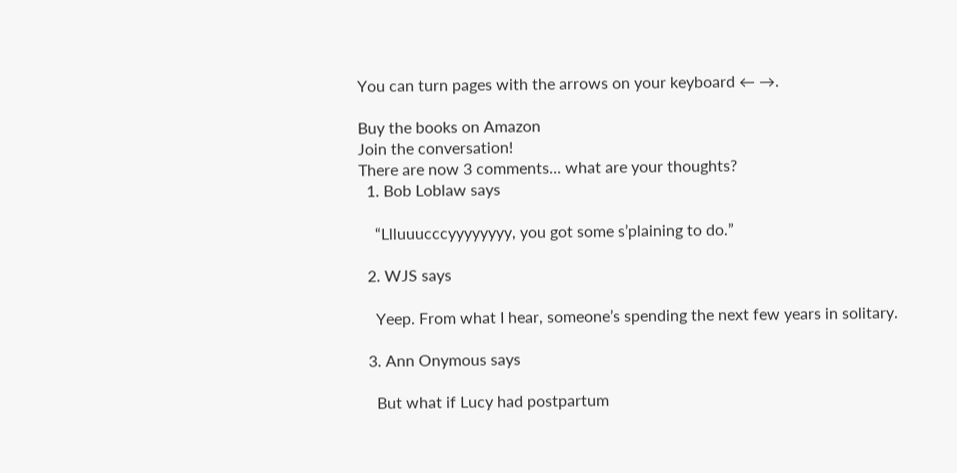You can turn pages with the arrows on your keyboard ← →.

Buy the books on Amazon
Join the conversation!
There are now 3 comments... what are your thoughts?
  1. Bob Loblaw says

    “Llluuucccyyyyyyyy, you got some s’plaining to do.”

  2. WJS says

    Yeep. From what I hear, someone’s spending the next few years in solitary.

  3. Ann Onymous says

    But what if Lucy had postpartum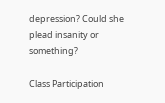depression? Could she plead insanity or something?

Class Participation